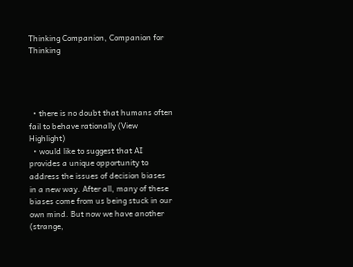Thinking Companion, Companion for Thinking




  • there is no doubt that humans often fail to behave rationally (View Highlight)
  • would like to suggest that AI provides a unique opportunity to address the issues of decision biases in a new way. After all, many of these biases come from us being stuck in our own mind. But now we have another (strange,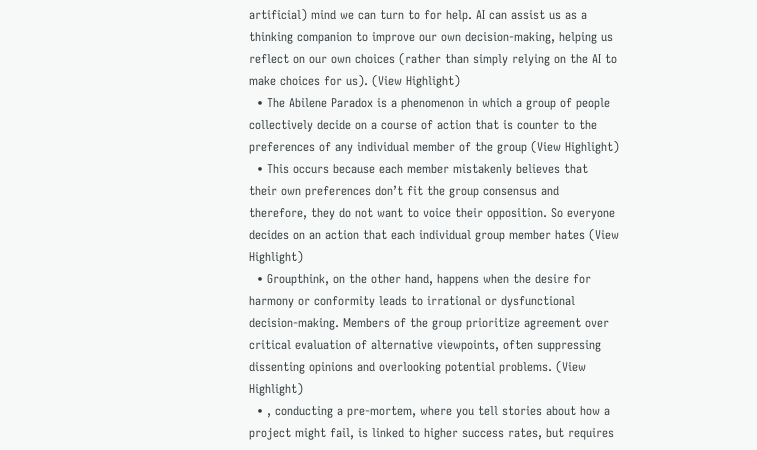artificial) mind we can turn to for help. AI can assist us as a thinking companion to improve our own decision-making, helping us reflect on our own choices (rather than simply relying on the AI to make choices for us). (View Highlight)
  • The Abilene Paradox is a phenomenon in which a group of people collectively decide on a course of action that is counter to the preferences of any individual member of the group (View Highlight)
  • This occurs because each member mistakenly believes that their own preferences don’t fit the group consensus and therefore, they do not want to voice their opposition. So everyone decides on an action that each individual group member hates (View Highlight)
  • Groupthink, on the other hand, happens when the desire for harmony or conformity leads to irrational or dysfunctional decision-making. Members of the group prioritize agreement over critical evaluation of alternative viewpoints, often suppressing dissenting opinions and overlooking potential problems. (View Highlight)
  • , conducting a pre-mortem, where you tell stories about how a project might fail, is linked to higher success rates, but requires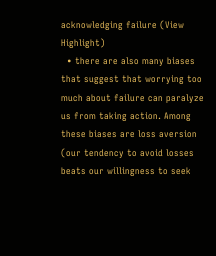acknowledging failure (View Highlight)
  • there are also many biases that suggest that worrying too much about failure can paralyze us from taking action. Among these biases are loss aversion (our tendency to avoid losses beats our willingness to seek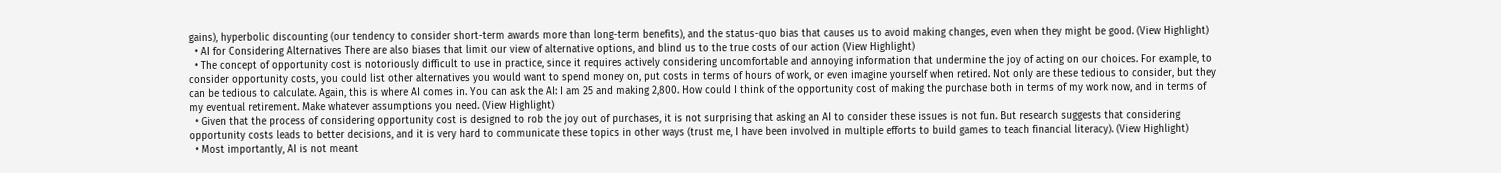gains), hyperbolic discounting (our tendency to consider short-term awards more than long-term benefits), and the status-quo bias that causes us to avoid making changes, even when they might be good. (View Highlight)
  • AI for Considering Alternatives There are also biases that limit our view of alternative options, and blind us to the true costs of our action (View Highlight)
  • The concept of opportunity cost is notoriously difficult to use in practice, since it requires actively considering uncomfortable and annoying information that undermine the joy of acting on our choices. For example, to consider opportunity costs, you could list other alternatives you would want to spend money on, put costs in terms of hours of work, or even imagine yourself when retired. Not only are these tedious to consider, but they can be tedious to calculate. Again, this is where AI comes in. You can ask the AI: I am 25 and making 2,800. How could I think of the opportunity cost of making the purchase both in terms of my work now, and in terms of my eventual retirement. Make whatever assumptions you need. (View Highlight)
  • Given that the process of considering opportunity cost is designed to rob the joy out of purchases, it is not surprising that asking an AI to consider these issues is not fun. But research suggests that considering opportunity costs leads to better decisions, and it is very hard to communicate these topics in other ways (trust me, I have been involved in multiple efforts to build games to teach financial literacy). (View Highlight)
  • Most importantly, AI is not meant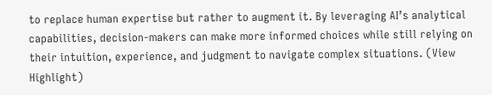to replace human expertise but rather to augment it. By leveraging AI’s analytical capabilities, decision-makers can make more informed choices while still relying on their intuition, experience, and judgment to navigate complex situations. (View Highlight)